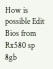How is possible Edit Bios from Rx580 sp 8gb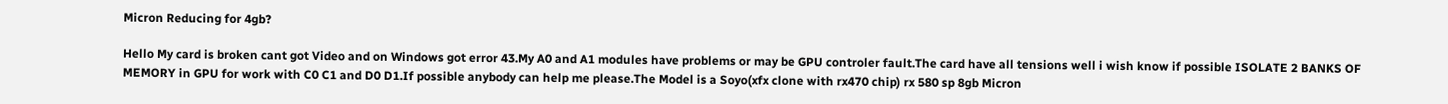Micron Reducing for 4gb?

Hello My card is broken cant got Video and on Windows got error 43.My A0 and A1 modules have problems or may be GPU controler fault.The card have all tensions well i wish know if possible ISOLATE 2 BANKS OF MEMORY in GPU for work with C0 C1 and D0 D1.If possible anybody can help me please.The Model is a Soyo(xfx clone with rx470 chip) rx 580 sp 8gb Micron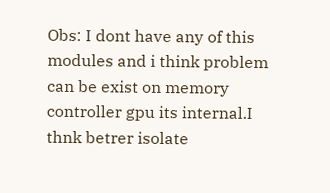Obs: I dont have any of this modules and i think problem can be exist on memory controller gpu its internal.I thnk betrer isolate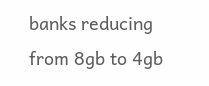banks reducing from 8gb to 4gb